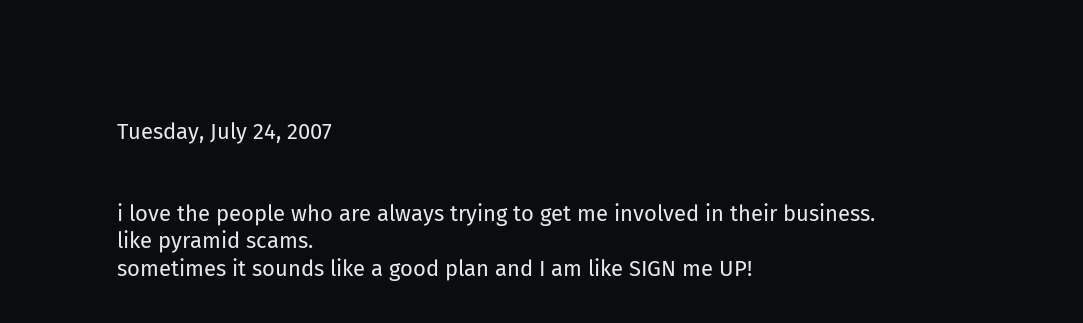Tuesday, July 24, 2007


i love the people who are always trying to get me involved in their business.
like pyramid scams.
sometimes it sounds like a good plan and I am like SIGN me UP!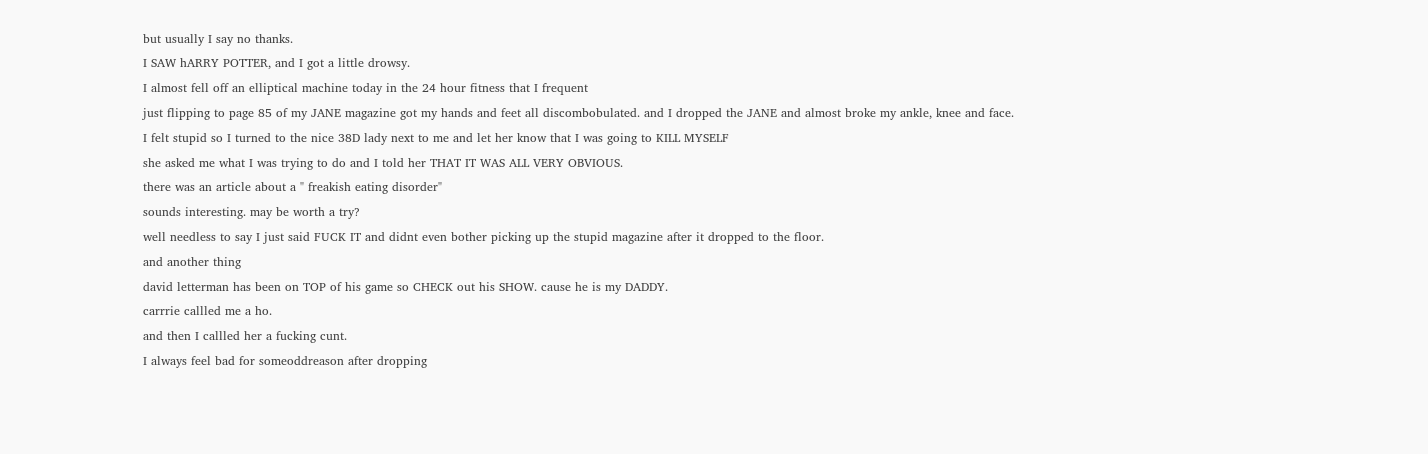but usually I say no thanks.
I SAW hARRY POTTER, and I got a little drowsy.
I almost fell off an elliptical machine today in the 24 hour fitness that I frequent
just flipping to page 85 of my JANE magazine got my hands and feet all discombobulated. and I dropped the JANE and almost broke my ankle, knee and face.
I felt stupid so I turned to the nice 38D lady next to me and let her know that I was going to KILL MYSELF
she asked me what I was trying to do and I told her THAT IT WAS ALL VERY OBVIOUS.
there was an article about a " freakish eating disorder"
sounds interesting. may be worth a try?
well needless to say I just said FUCK IT and didnt even bother picking up the stupid magazine after it dropped to the floor.
and another thing
david letterman has been on TOP of his game so CHECK out his SHOW. cause he is my DADDY.
carrrie callled me a ho.
and then I callled her a fucking cunt.
I always feel bad for someoddreason after dropping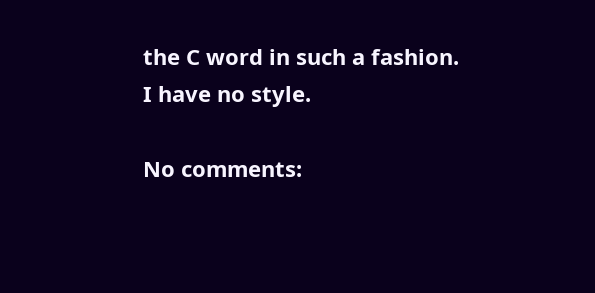the C word in such a fashion.
I have no style.

No comments: